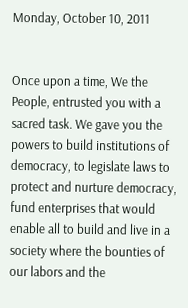Monday, October 10, 2011


Once upon a time, We the People, entrusted you with a sacred task. We gave you the powers to build institutions of democracy, to legislate laws to protect and nurture democracy, fund enterprises that would enable all to build and live in a society where the bounties of our labors and the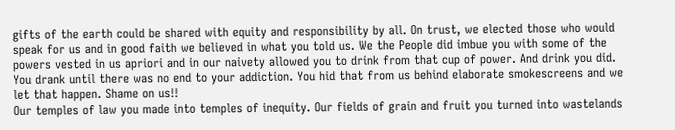gifts of the earth could be shared with equity and responsibility by all. On trust, we elected those who would speak for us and in good faith we believed in what you told us. We the People did imbue you with some of the powers vested in us apriori and in our naivety allowed you to drink from that cup of power. And drink you did. You drank until there was no end to your addiction. You hid that from us behind elaborate smokescreens and we let that happen. Shame on us!!
Our temples of law you made into temples of inequity. Our fields of grain and fruit you turned into wastelands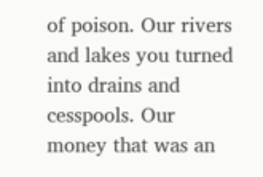of poison. Our rivers and lakes you turned into drains and cesspools. Our money that was an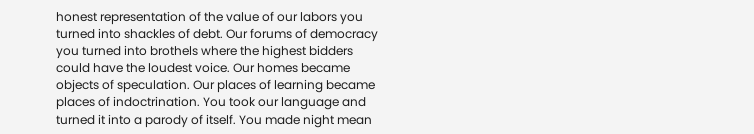honest representation of the value of our labors you turned into shackles of debt. Our forums of democracy you turned into brothels where the highest bidders could have the loudest voice. Our homes became objects of speculation. Our places of learning became places of indoctrination. You took our language and turned it into a parody of itself. You made night mean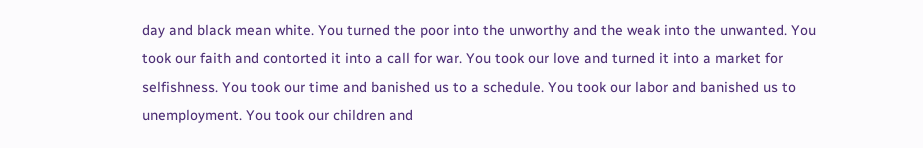day and black mean white. You turned the poor into the unworthy and the weak into the unwanted. You took our faith and contorted it into a call for war. You took our love and turned it into a market for selfishness. You took our time and banished us to a schedule. You took our labor and banished us to unemployment. You took our children and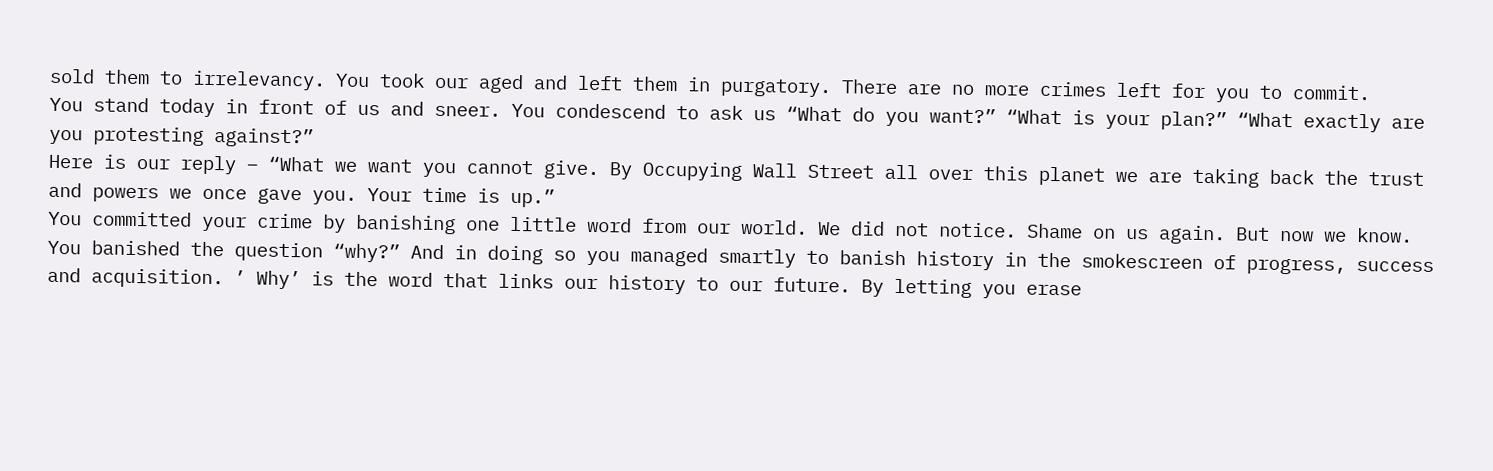sold them to irrelevancy. You took our aged and left them in purgatory. There are no more crimes left for you to commit.
You stand today in front of us and sneer. You condescend to ask us “What do you want?” “What is your plan?” “What exactly are you protesting against?”
Here is our reply – “What we want you cannot give. By Occupying Wall Street all over this planet we are taking back the trust and powers we once gave you. Your time is up.”
You committed your crime by banishing one little word from our world. We did not notice. Shame on us again. But now we know. You banished the question “why?” And in doing so you managed smartly to banish history in the smokescreen of progress, success and acquisition. ’ Why’ is the word that links our history to our future. By letting you erase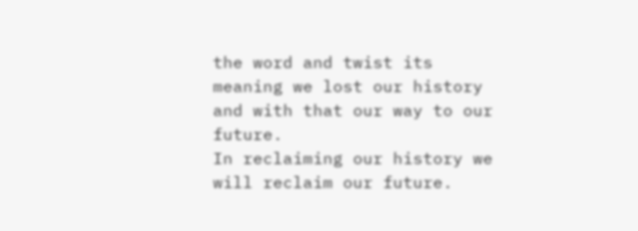the word and twist its meaning we lost our history and with that our way to our future.
In reclaiming our history we will reclaim our future.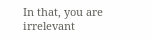In that, you are irrelevant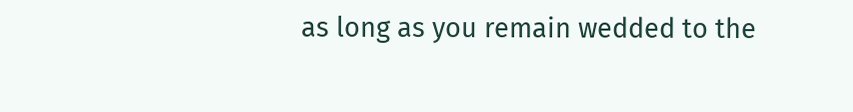as long as you remain wedded to the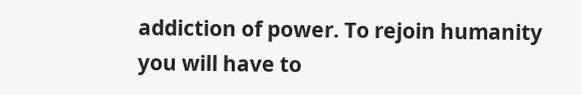addiction of power. To rejoin humanity you will have to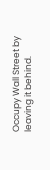Occupy Wall Street by leaving it behind.